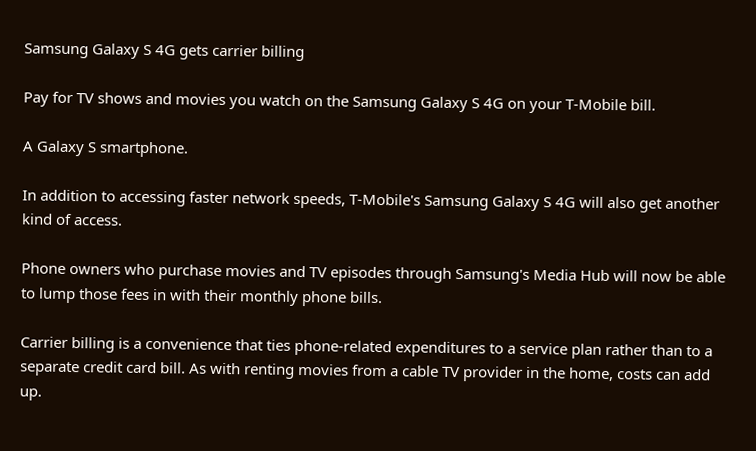Samsung Galaxy S 4G gets carrier billing

Pay for TV shows and movies you watch on the Samsung Galaxy S 4G on your T-Mobile bill.

A Galaxy S smartphone.

In addition to accessing faster network speeds, T-Mobile's Samsung Galaxy S 4G will also get another kind of access.

Phone owners who purchase movies and TV episodes through Samsung's Media Hub will now be able to lump those fees in with their monthly phone bills.

Carrier billing is a convenience that ties phone-related expenditures to a service plan rather than to a separate credit card bill. As with renting movies from a cable TV provider in the home, costs can add up.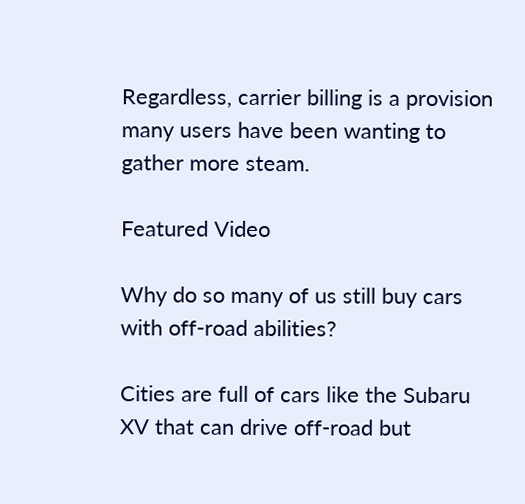Regardless, carrier billing is a provision many users have been wanting to gather more steam.

Featured Video

Why do so many of us still buy cars with off-road abilities?

Cities are full of cars like the Subaru XV that can drive off-road but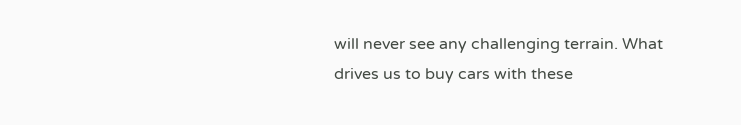will never see any challenging terrain. What drives us to buy cars with these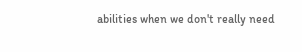abilities when we don't really need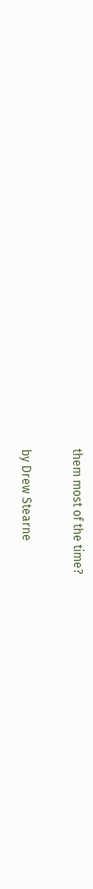them most of the time?

by Drew Stearne